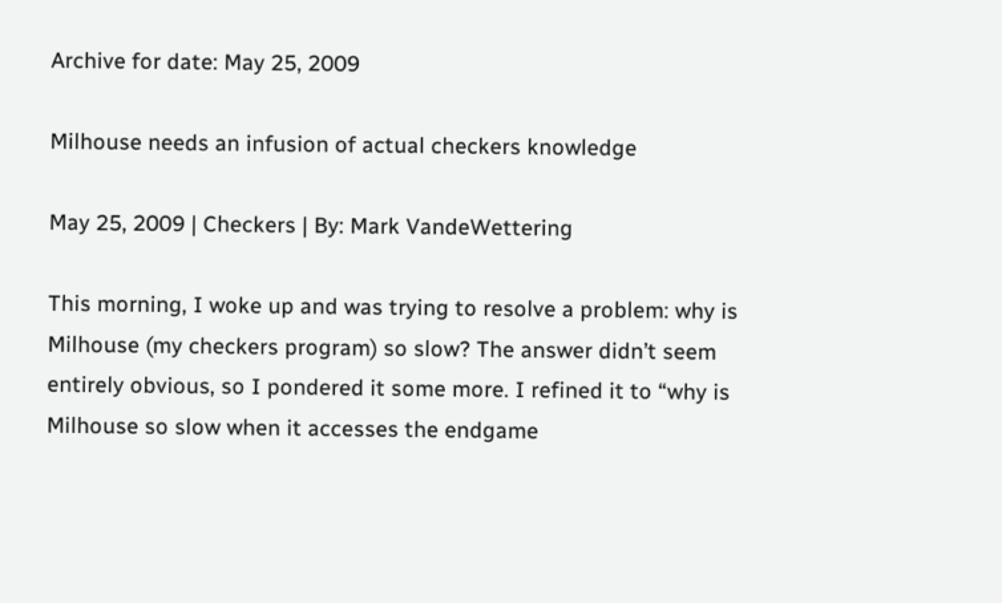Archive for date: May 25, 2009

Milhouse needs an infusion of actual checkers knowledge

May 25, 2009 | Checkers | By: Mark VandeWettering

This morning, I woke up and was trying to resolve a problem: why is Milhouse (my checkers program) so slow? The answer didn’t seem entirely obvious, so I pondered it some more. I refined it to “why is Milhouse so slow when it accesses the endgame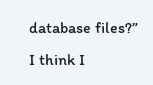database files?” I think I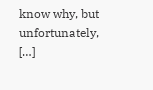know why, but unfortunately, […]